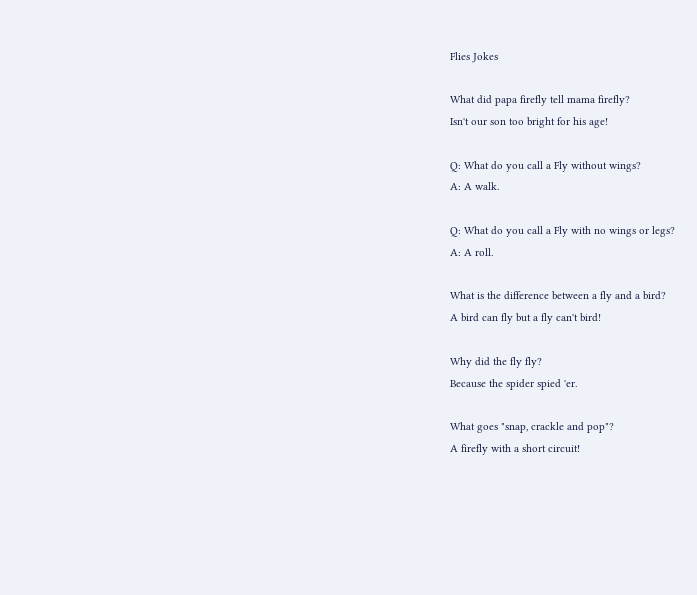Flies Jokes

What did papa firefly tell mama firefly?
Isn't our son too bright for his age!

Q: What do you call a Fly without wings?
A: A walk.

Q: What do you call a Fly with no wings or legs?
A: A roll.

What is the difference between a fly and a bird?
A bird can fly but a fly can't bird!

Why did the fly fly?
Because the spider spied 'er.

What goes "snap, crackle and pop"?
A firefly with a short circuit!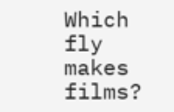Which fly makes films?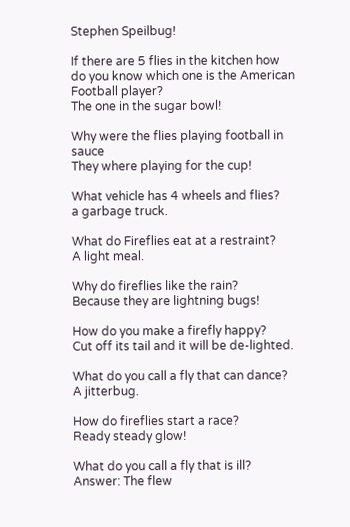Stephen Speilbug!

If there are 5 flies in the kitchen how do you know which one is the American Football player?
The one in the sugar bowl!

Why were the flies playing football in sauce
They where playing for the cup!

What vehicle has 4 wheels and flies?
a garbage truck.

What do Fireflies eat at a restraint?
A light meal.

Why do fireflies like the rain?
Because they are lightning bugs!

How do you make a firefly happy?
Cut off its tail and it will be de-lighted.

What do you call a fly that can dance?
A jitterbug.

How do fireflies start a race?
Ready steady glow!

What do you call a fly that is ill?
Answer: The flew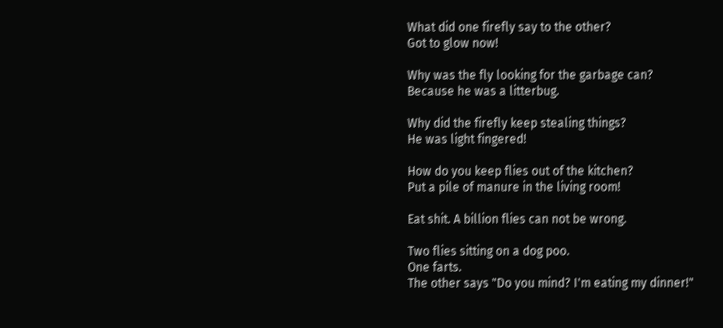What did one firefly say to the other?
Got to glow now!

Why was the fly looking for the garbage can?
Because he was a litterbug.

Why did the firefly keep stealing things?
He was light fingered!

How do you keep flies out of the kitchen?
Put a pile of manure in the living room!

Eat shit. A billion flies can not be wrong.

Two flies sitting on a dog poo.
One farts.
The other says "Do you mind? I'm eating my dinner!"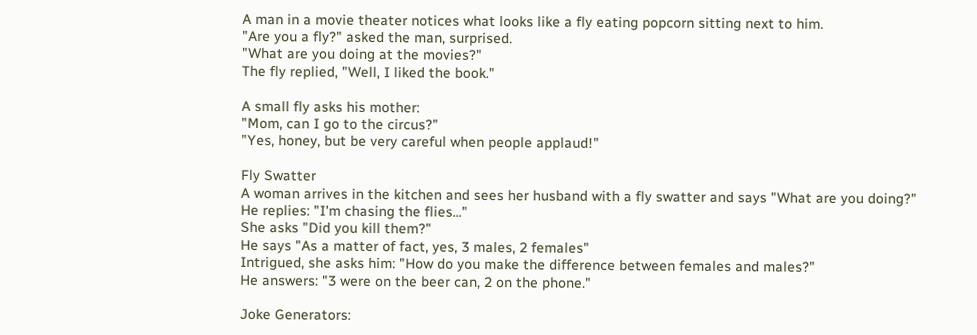A man in a movie theater notices what looks like a fly eating popcorn sitting next to him.
"Are you a fly?" asked the man, surprised.
"What are you doing at the movies?"
The fly replied, "Well, I liked the book."

A small fly asks his mother:
"Mom, can I go to the circus?"
"Yes, honey, but be very careful when people applaud!"

Fly Swatter
A woman arrives in the kitchen and sees her husband with a fly swatter and says "What are you doing?"
He replies: "I'm chasing the flies..."
She asks "Did you kill them?"
He says "As a matter of fact, yes, 3 males, 2 females"
Intrigued, she asks him: "How do you make the difference between females and males?"
He answers: "3 were on the beer can, 2 on the phone."

Joke Generators: